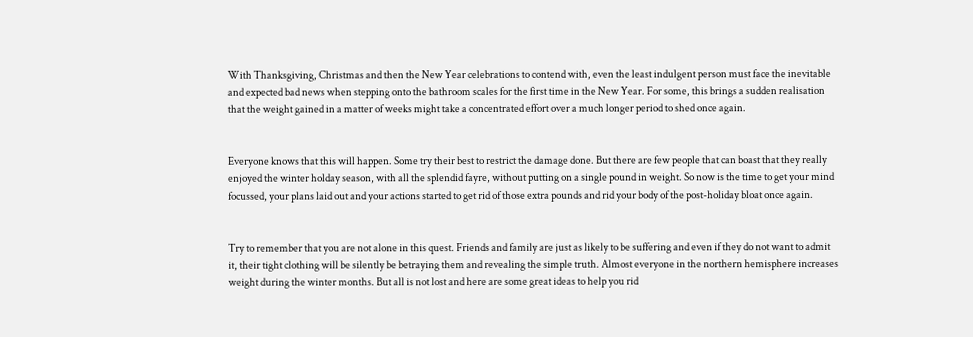With Thanksgiving, Christmas and then the New Year celebrations to contend with, even the least indulgent person must face the inevitable and expected bad news when stepping onto the bathroom scales for the first time in the New Year. For some, this brings a sudden realisation that the weight gained in a matter of weeks might take a concentrated effort over a much longer period to shed once again.


Everyone knows that this will happen. Some try their best to restrict the damage done. But there are few people that can boast that they really enjoyed the winter holday season, with all the splendid fayre, without putting on a single pound in weight. So now is the time to get your mind focussed, your plans laid out and your actions started to get rid of those extra pounds and rid your body of the post-holiday bloat once again.


Try to remember that you are not alone in this quest. Friends and family are just as likely to be suffering and even if they do not want to admit it, their tight clothing will be silently be betraying them and revealing the simple truth. Almost everyone in the northern hemisphere increases weight during the winter months. But all is not lost and here are some great ideas to help you rid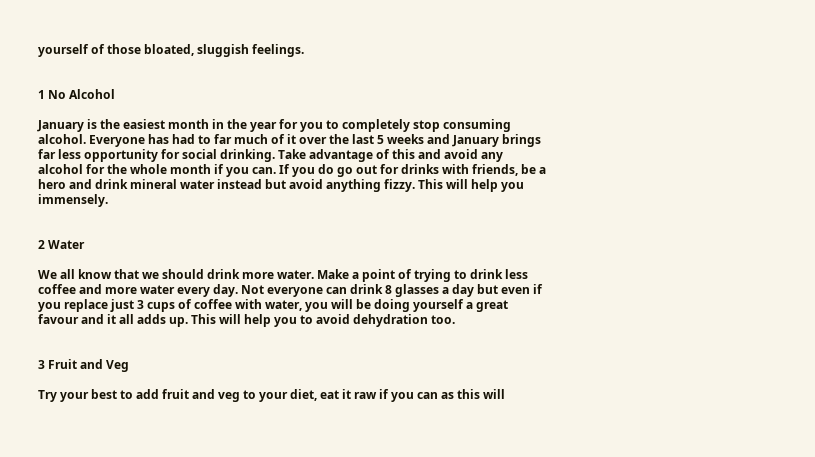yourself of those bloated, sluggish feelings.


1 No Alcohol

January is the easiest month in the year for you to completely stop consuming alcohol. Everyone has had to far much of it over the last 5 weeks and January brings far less opportunity for social drinking. Take advantage of this and avoid any alcohol for the whole month if you can. If you do go out for drinks with friends, be a hero and drink mineral water instead but avoid anything fizzy. This will help you immensely.


2 Water

We all know that we should drink more water. Make a point of trying to drink less coffee and more water every day. Not everyone can drink 8 glasses a day but even if you replace just 3 cups of coffee with water, you will be doing yourself a great favour and it all adds up. This will help you to avoid dehydration too.


3 Fruit and Veg

Try your best to add fruit and veg to your diet, eat it raw if you can as this will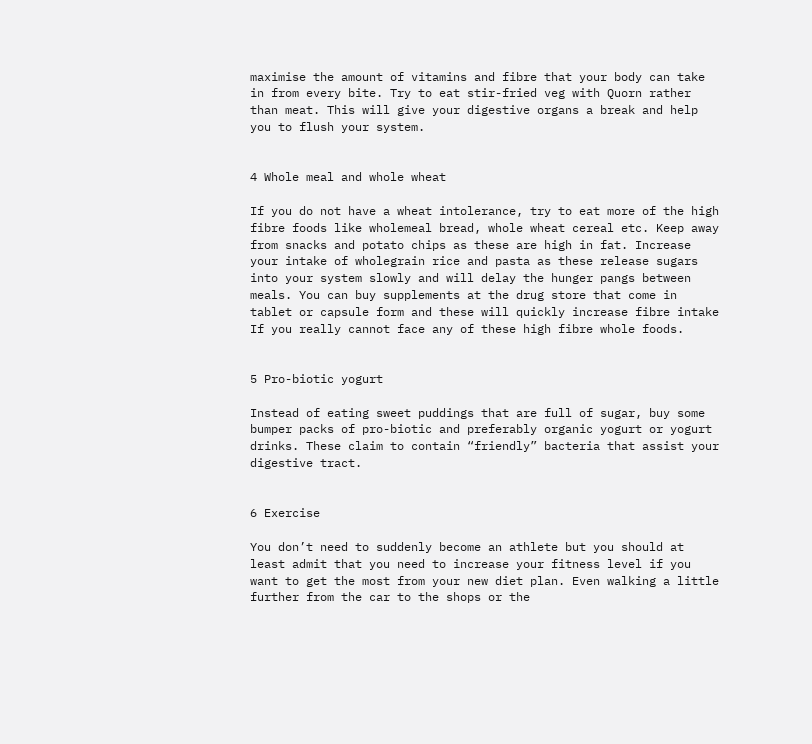maximise the amount of vitamins and fibre that your body can take in from every bite. Try to eat stir-fried veg with Quorn rather than meat. This will give your digestive organs a break and help you to flush your system.


4 Whole meal and whole wheat

If you do not have a wheat intolerance, try to eat more of the high fibre foods like wholemeal bread, whole wheat cereal etc. Keep away from snacks and potato chips as these are high in fat. Increase your intake of wholegrain rice and pasta as these release sugars into your system slowly and will delay the hunger pangs between meals. You can buy supplements at the drug store that come in tablet or capsule form and these will quickly increase fibre intake If you really cannot face any of these high fibre whole foods.


5 Pro-biotic yogurt

Instead of eating sweet puddings that are full of sugar, buy some bumper packs of pro-biotic and preferably organic yogurt or yogurt drinks. These claim to contain “friendly” bacteria that assist your digestive tract.


6 Exercise

You don’t need to suddenly become an athlete but you should at least admit that you need to increase your fitness level if you want to get the most from your new diet plan. Even walking a little further from the car to the shops or the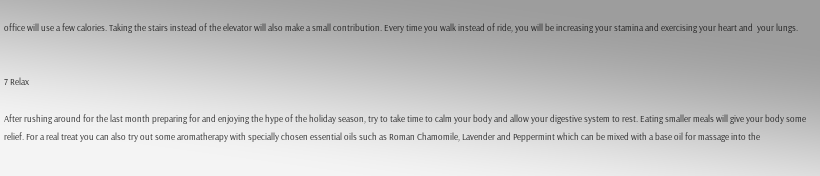office will use a few calories. Taking the stairs instead of the elevator will also make a small contribution. Every time you walk instead of ride, you will be increasing your stamina and exercising your heart and  your lungs.


7 Relax

After rushing around for the last month preparing for and enjoying the hype of the holiday season, try to take time to calm your body and allow your digestive system to rest. Eating smaller meals will give your body some relief. For a real treat you can also try out some aromatherapy with specially chosen essential oils such as Roman Chamomile, Lavender and Peppermint which can be mixed with a base oil for massage into the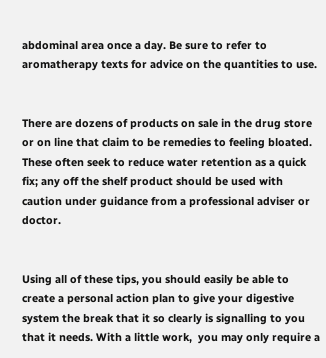abdominal area once a day. Be sure to refer to aromatherapy texts for advice on the quantities to use.


There are dozens of products on sale in the drug store or on line that claim to be remedies to feeling bloated. These often seek to reduce water retention as a quick fix; any off the shelf product should be used with caution under guidance from a professional adviser or doctor.


Using all of these tips, you should easily be able to create a personal action plan to give your digestive system the break that it so clearly is signalling to you that it needs. With a little work,  you may only require a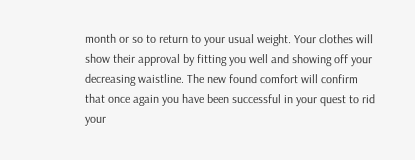month or so to return to your usual weight. Your clothes will show their approval by fitting you well and showing off your decreasing waistline. The new found comfort will confirm that once again you have been successful in your quest to rid your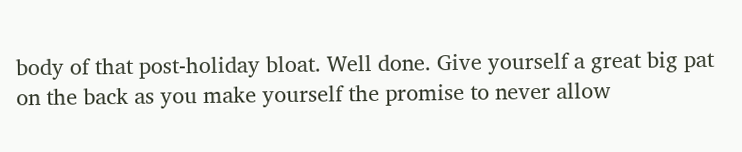body of that post-holiday bloat. Well done. Give yourself a great big pat on the back as you make yourself the promise to never allow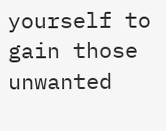yourself to gain those unwanted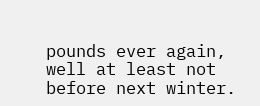pounds ever again, well at least not before next winter.